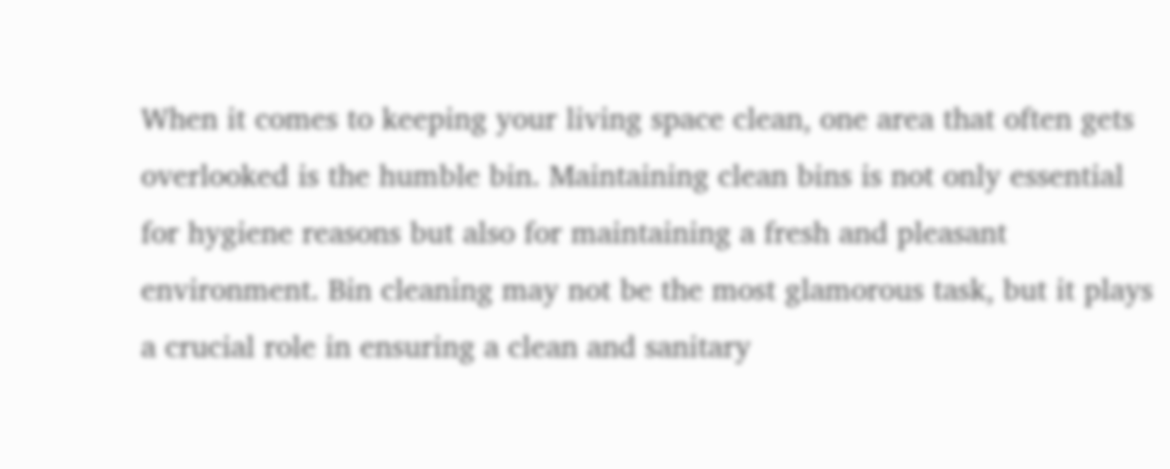When it comes to keeping your living space clean, one area that often gets overlooked is the humble bin. Maintaining clean bins is not only essential for hygiene reasons but also for maintaining a fresh and pleasant environment. Bin cleaning may not be the most glamorous task, but it plays a crucial role in ensuring a clean and sanitary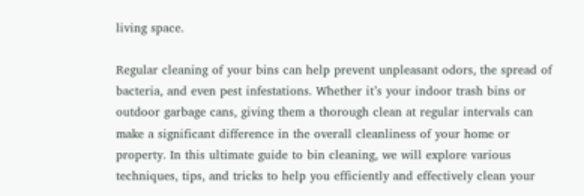living space.

Regular cleaning of your bins can help prevent unpleasant odors, the spread of bacteria, and even pest infestations. Whether it’s your indoor trash bins or outdoor garbage cans, giving them a thorough clean at regular intervals can make a significant difference in the overall cleanliness of your home or property. In this ultimate guide to bin cleaning, we will explore various techniques, tips, and tricks to help you efficiently and effectively clean your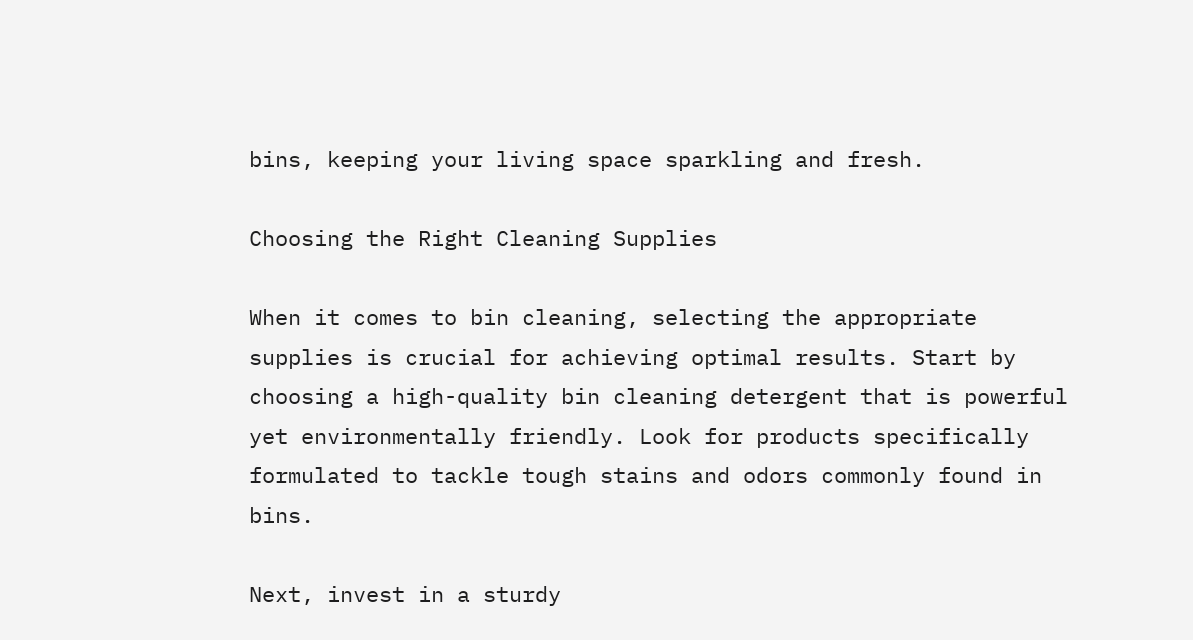bins, keeping your living space sparkling and fresh.

Choosing the Right Cleaning Supplies

When it comes to bin cleaning, selecting the appropriate supplies is crucial for achieving optimal results. Start by choosing a high-quality bin cleaning detergent that is powerful yet environmentally friendly. Look for products specifically formulated to tackle tough stains and odors commonly found in bins.

Next, invest in a sturdy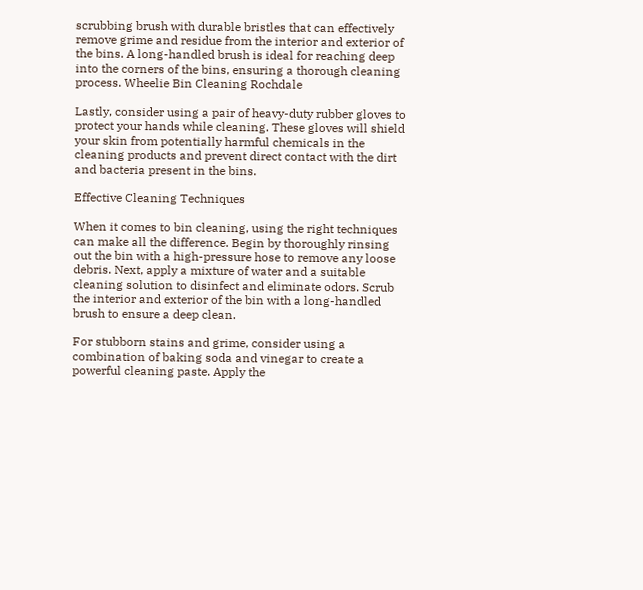scrubbing brush with durable bristles that can effectively remove grime and residue from the interior and exterior of the bins. A long-handled brush is ideal for reaching deep into the corners of the bins, ensuring a thorough cleaning process. Wheelie Bin Cleaning Rochdale

Lastly, consider using a pair of heavy-duty rubber gloves to protect your hands while cleaning. These gloves will shield your skin from potentially harmful chemicals in the cleaning products and prevent direct contact with the dirt and bacteria present in the bins.

Effective Cleaning Techniques

When it comes to bin cleaning, using the right techniques can make all the difference. Begin by thoroughly rinsing out the bin with a high-pressure hose to remove any loose debris. Next, apply a mixture of water and a suitable cleaning solution to disinfect and eliminate odors. Scrub the interior and exterior of the bin with a long-handled brush to ensure a deep clean.

For stubborn stains and grime, consider using a combination of baking soda and vinegar to create a powerful cleaning paste. Apply the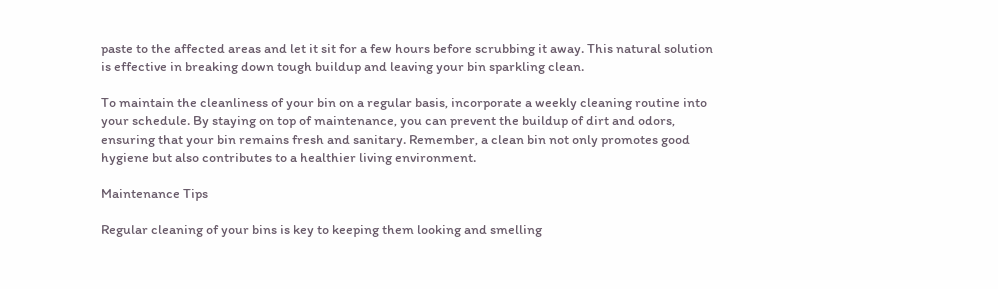paste to the affected areas and let it sit for a few hours before scrubbing it away. This natural solution is effective in breaking down tough buildup and leaving your bin sparkling clean.

To maintain the cleanliness of your bin on a regular basis, incorporate a weekly cleaning routine into your schedule. By staying on top of maintenance, you can prevent the buildup of dirt and odors, ensuring that your bin remains fresh and sanitary. Remember, a clean bin not only promotes good hygiene but also contributes to a healthier living environment.

Maintenance Tips

Regular cleaning of your bins is key to keeping them looking and smelling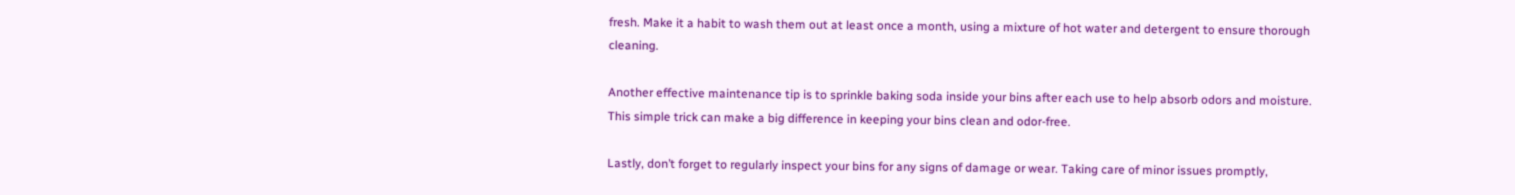fresh. Make it a habit to wash them out at least once a month, using a mixture of hot water and detergent to ensure thorough cleaning.

Another effective maintenance tip is to sprinkle baking soda inside your bins after each use to help absorb odors and moisture. This simple trick can make a big difference in keeping your bins clean and odor-free.

Lastly, don’t forget to regularly inspect your bins for any signs of damage or wear. Taking care of minor issues promptly,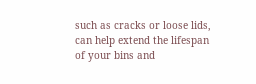such as cracks or loose lids, can help extend the lifespan of your bins and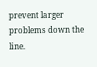prevent larger problems down the line.